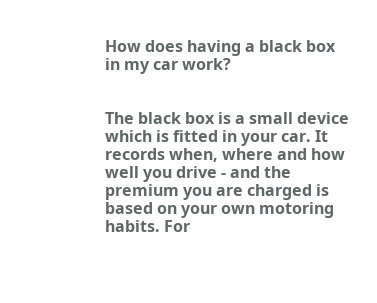How does having a black box in my car work?


The black box is a small device which is fitted in your car. It records when, where and how well you drive - and the premium you are charged is based on your own motoring habits. For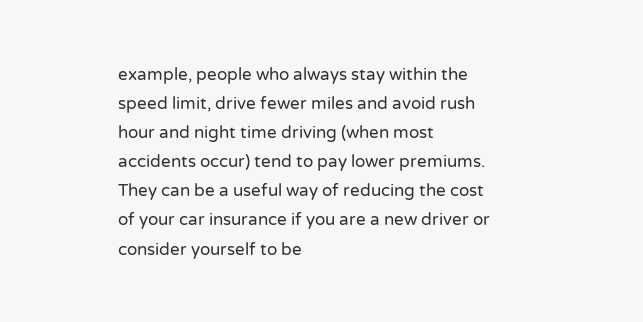example, people who always stay within the speed limit, drive fewer miles and avoid rush hour and night time driving (when most accidents occur) tend to pay lower premiums. They can be a useful way of reducing the cost of your car insurance if you are a new driver or consider yourself to be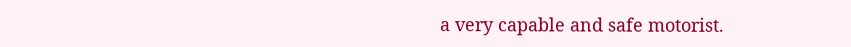a very capable and safe motorist.